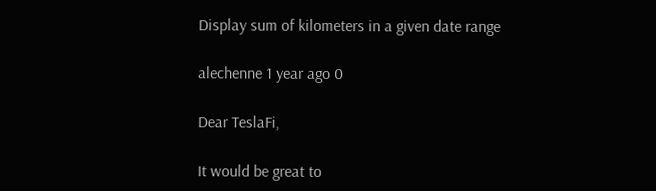Display sum of kilometers in a given date range

alechenne 1 year ago 0

Dear TeslaFi,

It would be great to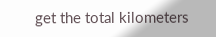get the total kilometers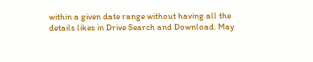within a given date range without having all the details likes in Drive Search and Download. May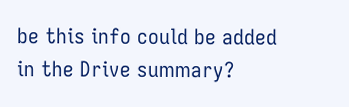be this info could be added in the Drive summary?